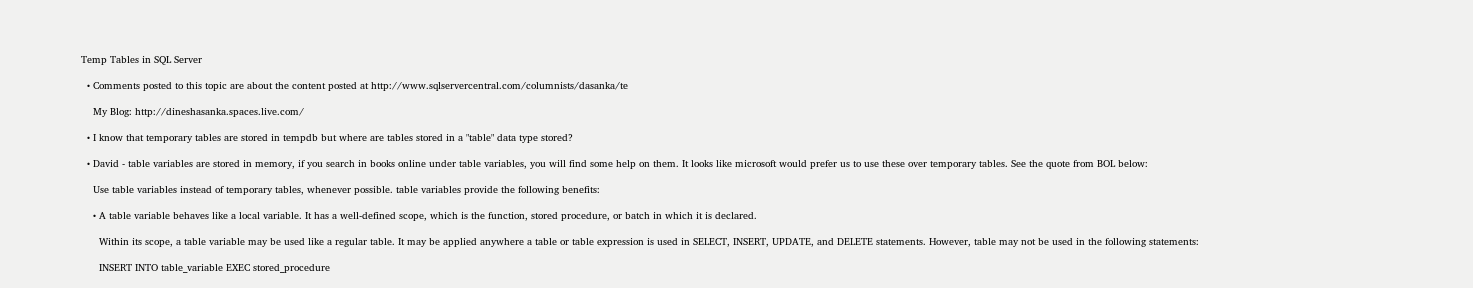Temp Tables in SQL Server

  • Comments posted to this topic are about the content posted at http://www.sqlservercentral.com/columnists/dasanka/te

    My Blog: http://dineshasanka.spaces.live.com/

  • I know that temporary tables are stored in tempdb but where are tables stored in a "table" data type stored?

  • David - table variables are stored in memory, if you search in books online under table variables, you will find some help on them. It looks like microsoft would prefer us to use these over temporary tables. See the quote from BOL below:

    Use table variables instead of temporary tables, whenever possible. table variables provide the following benefits:

    • A table variable behaves like a local variable. It has a well-defined scope, which is the function, stored procedure, or batch in which it is declared.

      Within its scope, a table variable may be used like a regular table. It may be applied anywhere a table or table expression is used in SELECT, INSERT, UPDATE, and DELETE statements. However, table may not be used in the following statements:

      INSERT INTO table_variable EXEC stored_procedure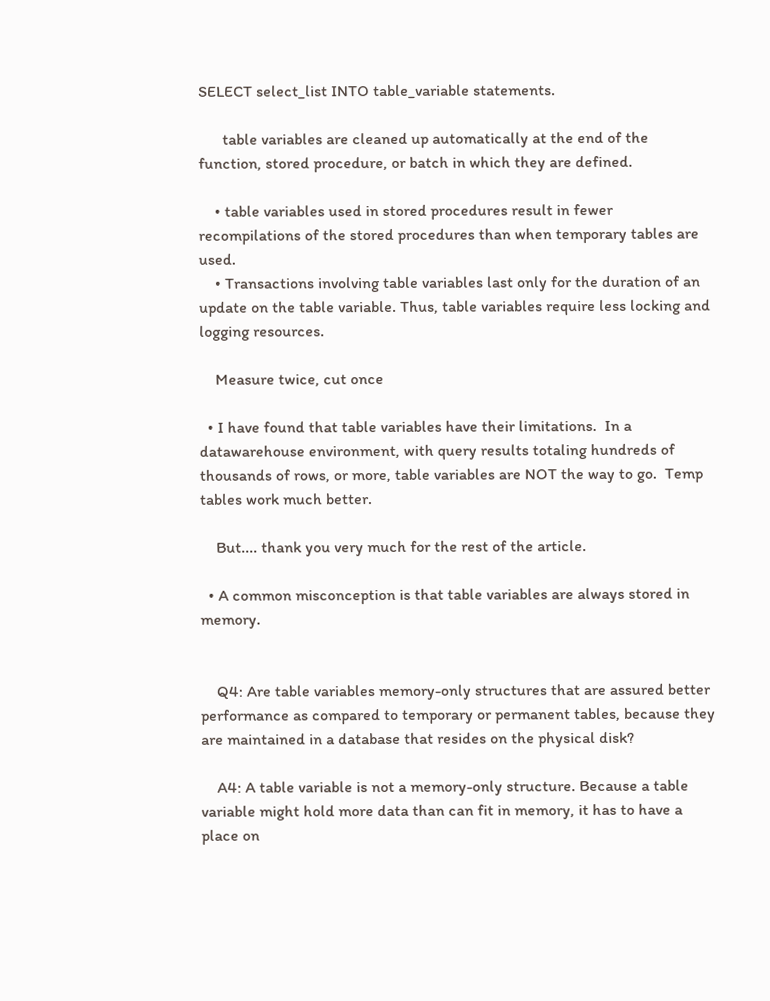SELECT select_list INTO table_variable statements.

      table variables are cleaned up automatically at the end of the function, stored procedure, or batch in which they are defined.

    • table variables used in stored procedures result in fewer recompilations of the stored procedures than when temporary tables are used.
    • Transactions involving table variables last only for the duration of an update on the table variable. Thus, table variables require less locking and logging resources.

    Measure twice, cut once

  • I have found that table variables have their limitations.  In a datawarehouse environment, with query results totaling hundreds of thousands of rows, or more, table variables are NOT the way to go.  Temp tables work much better.

    But.... thank you very much for the rest of the article.

  • A common misconception is that table variables are always stored in memory.


    Q4: Are table variables memory-only structures that are assured better performance as compared to temporary or permanent tables, because they are maintained in a database that resides on the physical disk?

    A4: A table variable is not a memory-only structure. Because a table variable might hold more data than can fit in memory, it has to have a place on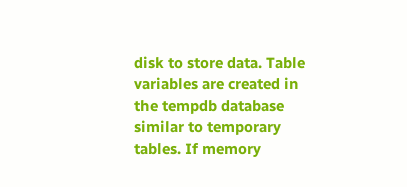disk to store data. Table variables are created in the tempdb database similar to temporary tables. If memory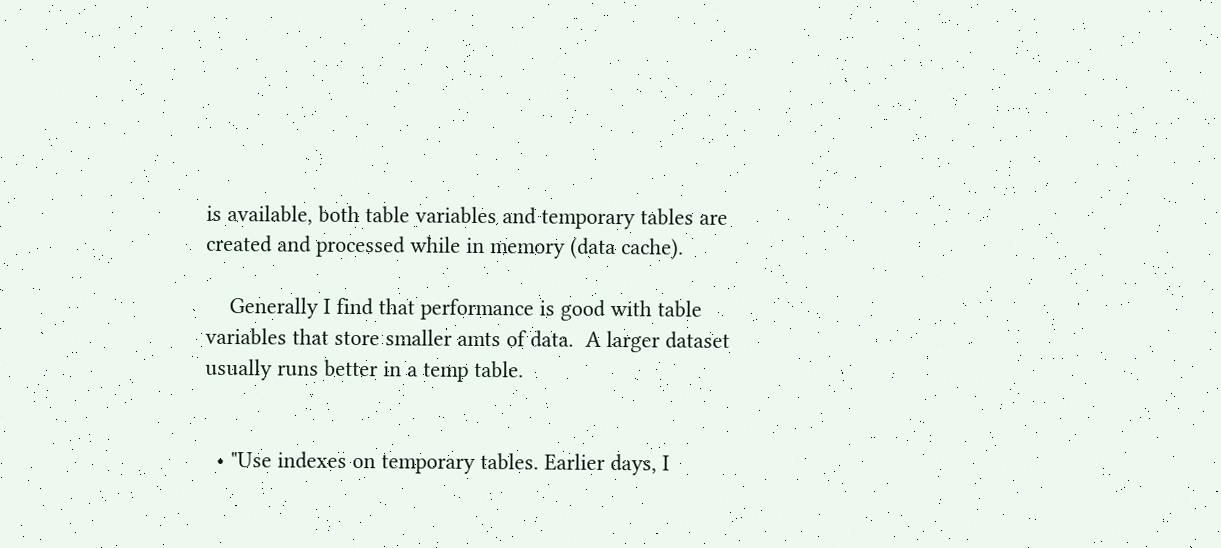is available, both table variables and temporary tables are created and processed while in memory (data cache).

    Generally I find that performance is good with table variables that store smaller amts of data.  A larger dataset usually runs better in a temp table.


  • "Use indexes on temporary tables. Earlier days, I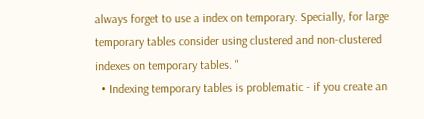always forget to use a index on temporary. Specially, for large temporary tables consider using clustered and non-clustered indexes on temporary tables. "
  • Indexing temporary tables is problematic - if you create an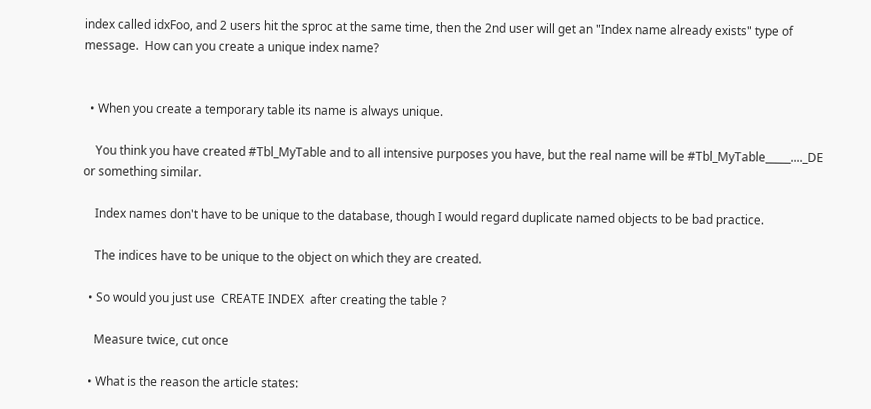index called idxFoo, and 2 users hit the sproc at the same time, then the 2nd user will get an "Index name already exists" type of message.  How can you create a unique index name?


  • When you create a temporary table its name is always unique.

    You think you have created #Tbl_MyTable and to all intensive purposes you have, but the real name will be #Tbl_MyTable_____...._DE or something similar.

    Index names don't have to be unique to the database, though I would regard duplicate named objects to be bad practice.

    The indices have to be unique to the object on which they are created.

  • So would you just use  CREATE INDEX  after creating the table ?

    Measure twice, cut once

  • What is the reason the article states: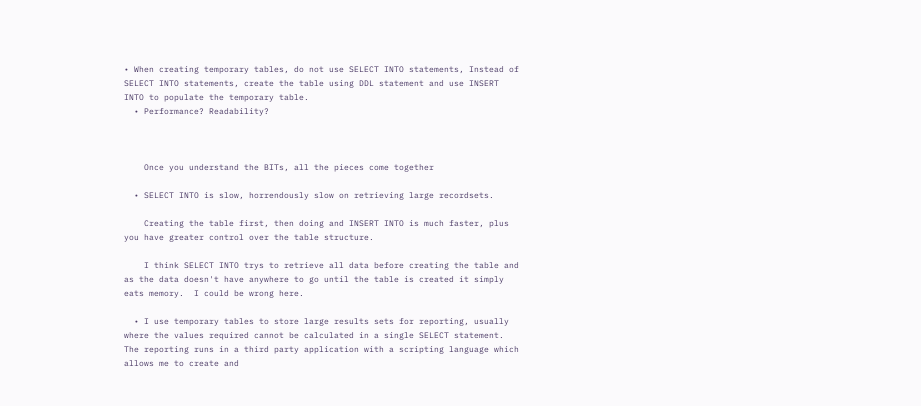• When creating temporary tables, do not use SELECT INTO statements, Instead of SELECT INTO statements, create the table using DDL statement and use INSERT INTO to populate the temporary table.
  • Performance? Readability?



    Once you understand the BITs, all the pieces come together

  • SELECT INTO is slow, horrendously slow on retrieving large recordsets.

    Creating the table first, then doing and INSERT INTO is much faster, plus you have greater control over the table structure.

    I think SELECT INTO trys to retrieve all data before creating the table and as the data doesn't have anywhere to go until the table is created it simply eats memory.  I could be wrong here.

  • I use temporary tables to store large results sets for reporting, usually where the values required cannot be calculated in a single SELECT statement. The reporting runs in a third party application with a scripting language which allows me to create and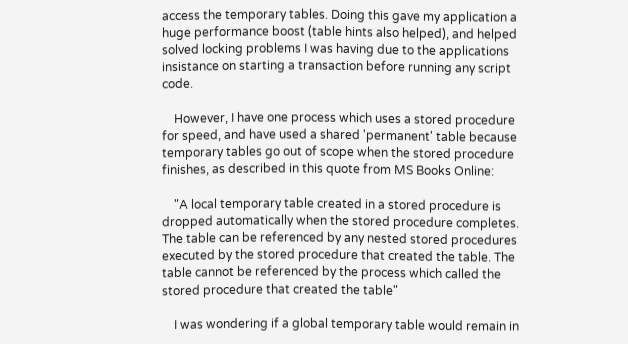access the temporary tables. Doing this gave my application a huge performance boost (table hints also helped), and helped solved locking problems I was having due to the applications insistance on starting a transaction before running any script code.

    However, I have one process which uses a stored procedure for speed, and have used a shared 'permanent' table because temporary tables go out of scope when the stored procedure finishes, as described in this quote from MS Books Online:

    "A local temporary table created in a stored procedure is dropped automatically when the stored procedure completes. The table can be referenced by any nested stored procedures executed by the stored procedure that created the table. The table cannot be referenced by the process which called the stored procedure that created the table"

    I was wondering if a global temporary table would remain in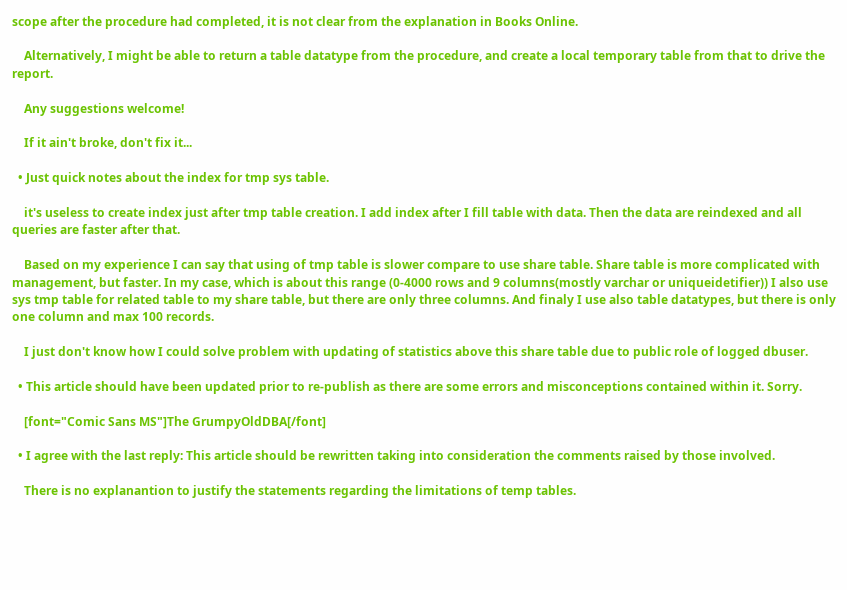scope after the procedure had completed, it is not clear from the explanation in Books Online.

    Alternatively, I might be able to return a table datatype from the procedure, and create a local temporary table from that to drive the report.

    Any suggestions welcome!

    If it ain't broke, don't fix it...

  • Just quick notes about the index for tmp sys table.

    it's useless to create index just after tmp table creation. I add index after I fill table with data. Then the data are reindexed and all queries are faster after that.

    Based on my experience I can say that using of tmp table is slower compare to use share table. Share table is more complicated with management, but faster. In my case, which is about this range (0-4000 rows and 9 columns(mostly varchar or uniqueidetifier)) I also use sys tmp table for related table to my share table, but there are only three columns. And finaly I use also table datatypes, but there is only one column and max 100 records.

    I just don't know how I could solve problem with updating of statistics above this share table due to public role of logged dbuser.

  • This article should have been updated prior to re-publish as there are some errors and misconceptions contained within it. Sorry.

    [font="Comic Sans MS"]The GrumpyOldDBA[/font]

  • I agree with the last reply: This article should be rewritten taking into consideration the comments raised by those involved.

    There is no explanantion to justify the statements regarding the limitations of temp tables.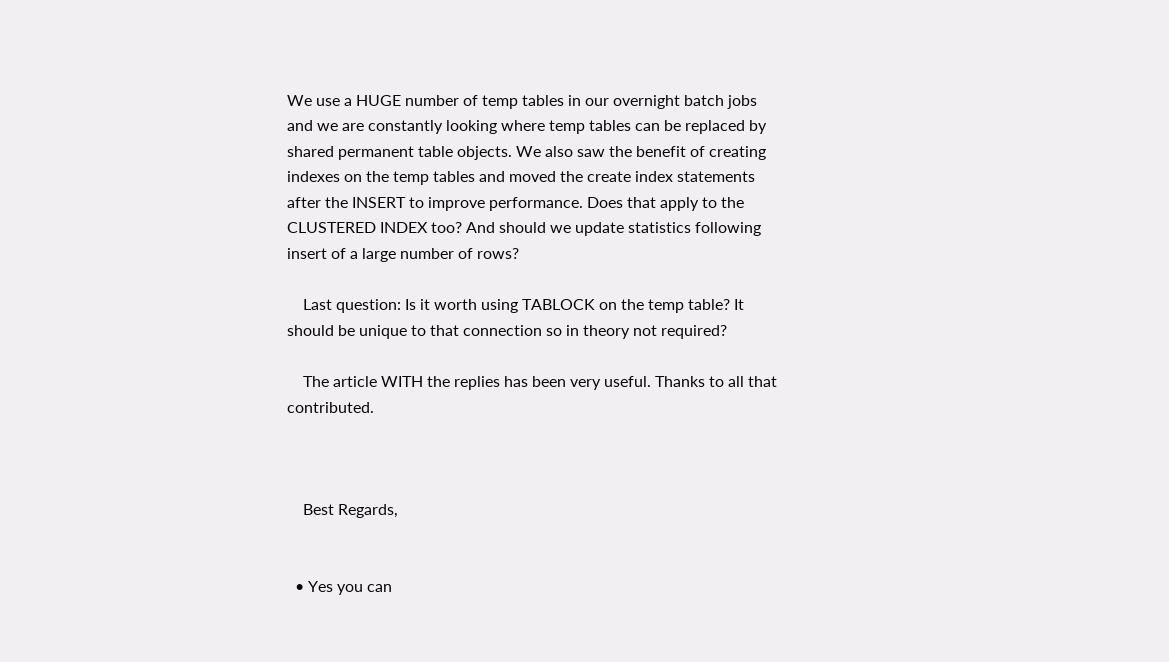We use a HUGE number of temp tables in our overnight batch jobs and we are constantly looking where temp tables can be replaced by shared permanent table objects. We also saw the benefit of creating indexes on the temp tables and moved the create index statements after the INSERT to improve performance. Does that apply to the CLUSTERED INDEX too? And should we update statistics following insert of a large number of rows?

    Last question: Is it worth using TABLOCK on the temp table? It should be unique to that connection so in theory not required?

    The article WITH the replies has been very useful. Thanks to all that contributed.



    Best Regards,


  • Yes you can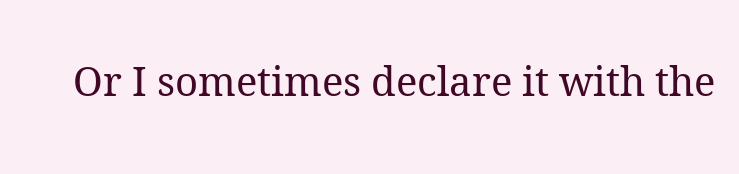Or I sometimes declare it with the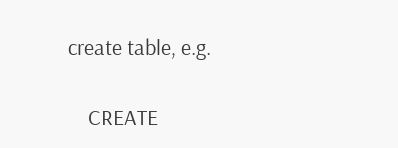create table, e.g.

    CREATE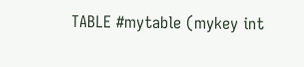TABLE #mytable (mykey int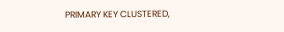PRIMARY KEY CLUSTERED,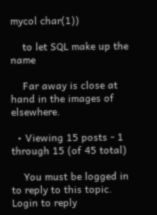mycol char(1))

    to let SQL make up the name

    Far away is close at hand in the images of elsewhere.

  • Viewing 15 posts - 1 through 15 (of 45 total)

    You must be logged in to reply to this topic. Login to reply